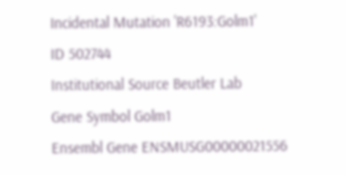Incidental Mutation 'R6193:Golm1'
ID 502744
Institutional Source Beutler Lab
Gene Symbol Golm1
Ensembl Gene ENSMUSG00000021556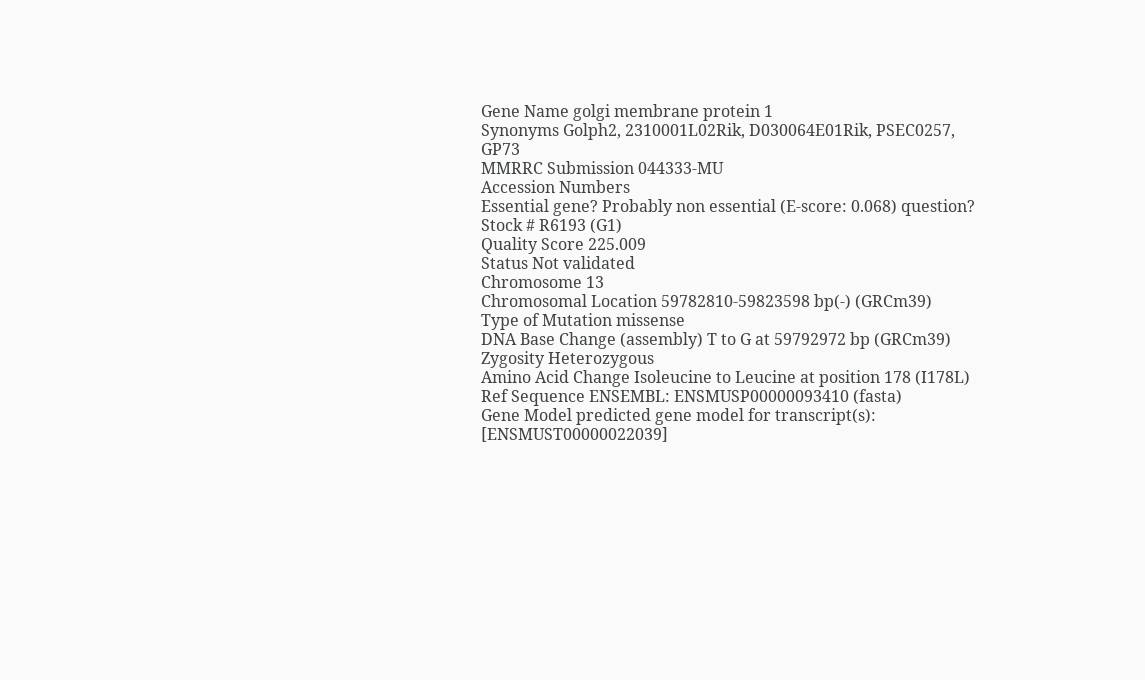Gene Name golgi membrane protein 1
Synonyms Golph2, 2310001L02Rik, D030064E01Rik, PSEC0257, GP73
MMRRC Submission 044333-MU
Accession Numbers
Essential gene? Probably non essential (E-score: 0.068) question?
Stock # R6193 (G1)
Quality Score 225.009
Status Not validated
Chromosome 13
Chromosomal Location 59782810-59823598 bp(-) (GRCm39)
Type of Mutation missense
DNA Base Change (assembly) T to G at 59792972 bp (GRCm39)
Zygosity Heterozygous
Amino Acid Change Isoleucine to Leucine at position 178 (I178L)
Ref Sequence ENSEMBL: ENSMUSP00000093410 (fasta)
Gene Model predicted gene model for transcript(s): [ENSMUST00000022039]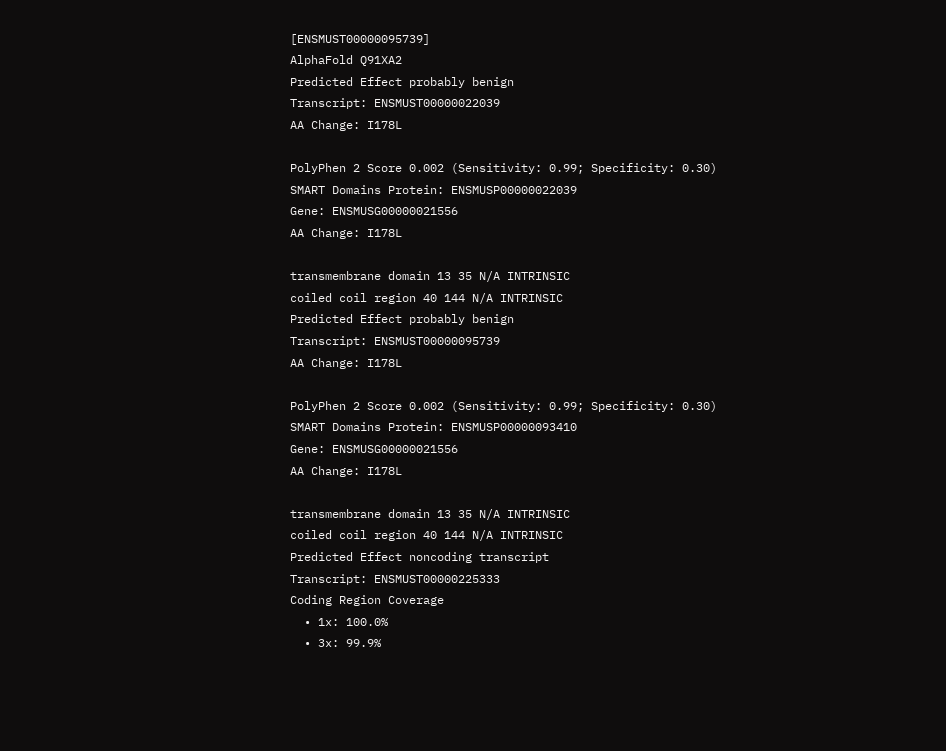[ENSMUST00000095739]
AlphaFold Q91XA2
Predicted Effect probably benign
Transcript: ENSMUST00000022039
AA Change: I178L

PolyPhen 2 Score 0.002 (Sensitivity: 0.99; Specificity: 0.30)
SMART Domains Protein: ENSMUSP00000022039
Gene: ENSMUSG00000021556
AA Change: I178L

transmembrane domain 13 35 N/A INTRINSIC
coiled coil region 40 144 N/A INTRINSIC
Predicted Effect probably benign
Transcript: ENSMUST00000095739
AA Change: I178L

PolyPhen 2 Score 0.002 (Sensitivity: 0.99; Specificity: 0.30)
SMART Domains Protein: ENSMUSP00000093410
Gene: ENSMUSG00000021556
AA Change: I178L

transmembrane domain 13 35 N/A INTRINSIC
coiled coil region 40 144 N/A INTRINSIC
Predicted Effect noncoding transcript
Transcript: ENSMUST00000225333
Coding Region Coverage
  • 1x: 100.0%
  • 3x: 99.9%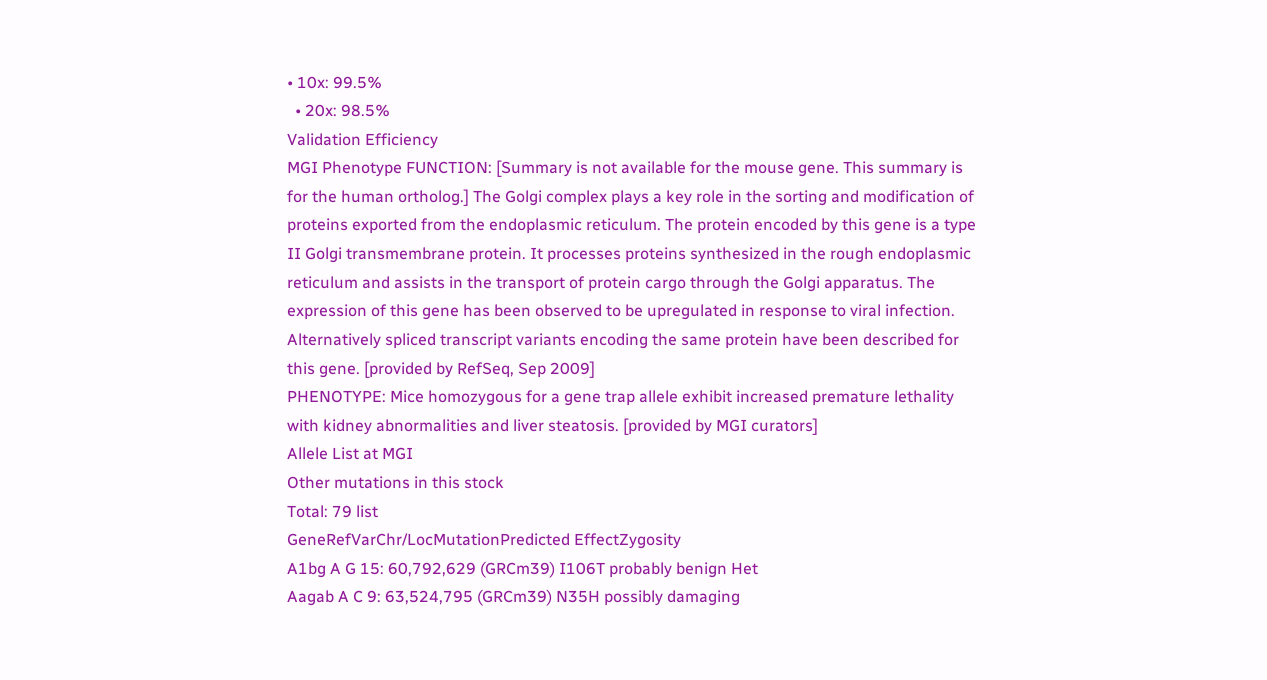• 10x: 99.5%
  • 20x: 98.5%
Validation Efficiency
MGI Phenotype FUNCTION: [Summary is not available for the mouse gene. This summary is for the human ortholog.] The Golgi complex plays a key role in the sorting and modification of proteins exported from the endoplasmic reticulum. The protein encoded by this gene is a type II Golgi transmembrane protein. It processes proteins synthesized in the rough endoplasmic reticulum and assists in the transport of protein cargo through the Golgi apparatus. The expression of this gene has been observed to be upregulated in response to viral infection. Alternatively spliced transcript variants encoding the same protein have been described for this gene. [provided by RefSeq, Sep 2009]
PHENOTYPE: Mice homozygous for a gene trap allele exhibit increased premature lethality with kidney abnormalities and liver steatosis. [provided by MGI curators]
Allele List at MGI
Other mutations in this stock
Total: 79 list
GeneRefVarChr/LocMutationPredicted EffectZygosity
A1bg A G 15: 60,792,629 (GRCm39) I106T probably benign Het
Aagab A C 9: 63,524,795 (GRCm39) N35H possibly damaging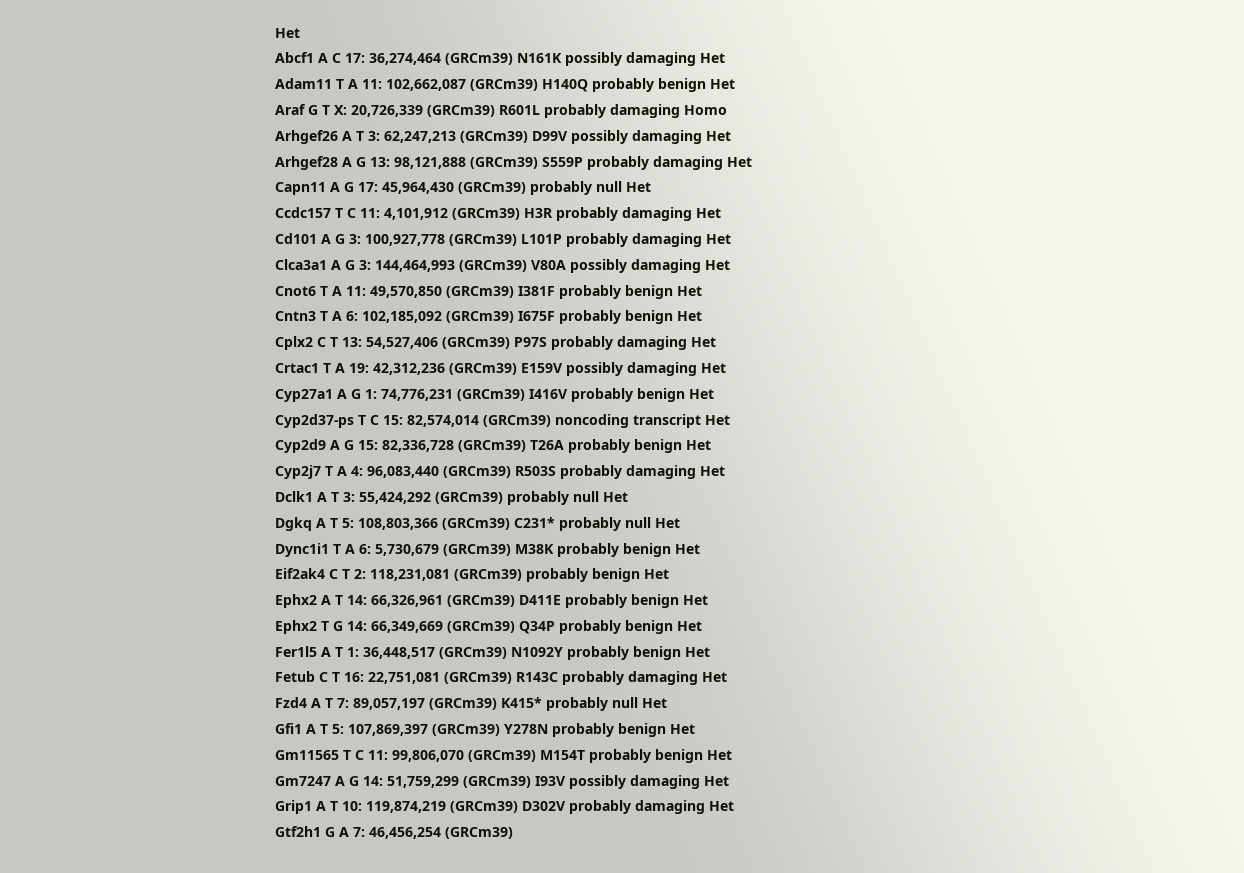Het
Abcf1 A C 17: 36,274,464 (GRCm39) N161K possibly damaging Het
Adam11 T A 11: 102,662,087 (GRCm39) H140Q probably benign Het
Araf G T X: 20,726,339 (GRCm39) R601L probably damaging Homo
Arhgef26 A T 3: 62,247,213 (GRCm39) D99V possibly damaging Het
Arhgef28 A G 13: 98,121,888 (GRCm39) S559P probably damaging Het
Capn11 A G 17: 45,964,430 (GRCm39) probably null Het
Ccdc157 T C 11: 4,101,912 (GRCm39) H3R probably damaging Het
Cd101 A G 3: 100,927,778 (GRCm39) L101P probably damaging Het
Clca3a1 A G 3: 144,464,993 (GRCm39) V80A possibly damaging Het
Cnot6 T A 11: 49,570,850 (GRCm39) I381F probably benign Het
Cntn3 T A 6: 102,185,092 (GRCm39) I675F probably benign Het
Cplx2 C T 13: 54,527,406 (GRCm39) P97S probably damaging Het
Crtac1 T A 19: 42,312,236 (GRCm39) E159V possibly damaging Het
Cyp27a1 A G 1: 74,776,231 (GRCm39) I416V probably benign Het
Cyp2d37-ps T C 15: 82,574,014 (GRCm39) noncoding transcript Het
Cyp2d9 A G 15: 82,336,728 (GRCm39) T26A probably benign Het
Cyp2j7 T A 4: 96,083,440 (GRCm39) R503S probably damaging Het
Dclk1 A T 3: 55,424,292 (GRCm39) probably null Het
Dgkq A T 5: 108,803,366 (GRCm39) C231* probably null Het
Dync1i1 T A 6: 5,730,679 (GRCm39) M38K probably benign Het
Eif2ak4 C T 2: 118,231,081 (GRCm39) probably benign Het
Ephx2 A T 14: 66,326,961 (GRCm39) D411E probably benign Het
Ephx2 T G 14: 66,349,669 (GRCm39) Q34P probably benign Het
Fer1l5 A T 1: 36,448,517 (GRCm39) N1092Y probably benign Het
Fetub C T 16: 22,751,081 (GRCm39) R143C probably damaging Het
Fzd4 A T 7: 89,057,197 (GRCm39) K415* probably null Het
Gfi1 A T 5: 107,869,397 (GRCm39) Y278N probably benign Het
Gm11565 T C 11: 99,806,070 (GRCm39) M154T probably benign Het
Gm7247 A G 14: 51,759,299 (GRCm39) I93V possibly damaging Het
Grip1 A T 10: 119,874,219 (GRCm39) D302V probably damaging Het
Gtf2h1 G A 7: 46,456,254 (GRCm39)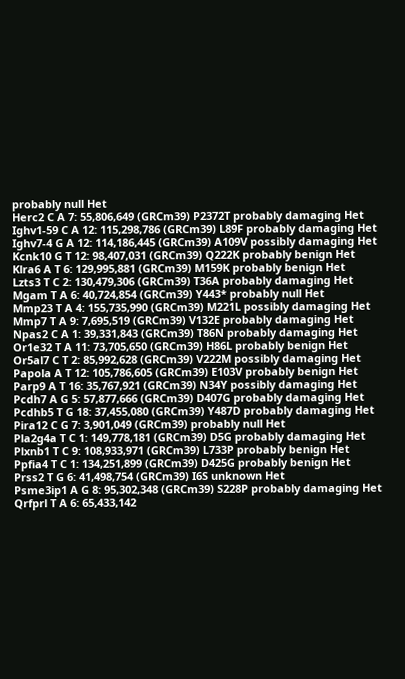probably null Het
Herc2 C A 7: 55,806,649 (GRCm39) P2372T probably damaging Het
Ighv1-59 C A 12: 115,298,786 (GRCm39) L89F probably damaging Het
Ighv7-4 G A 12: 114,186,445 (GRCm39) A109V possibly damaging Het
Kcnk10 G T 12: 98,407,031 (GRCm39) Q222K probably benign Het
Klra6 A T 6: 129,995,881 (GRCm39) M159K probably benign Het
Lzts3 T C 2: 130,479,306 (GRCm39) T36A probably damaging Het
Mgam T A 6: 40,724,854 (GRCm39) Y443* probably null Het
Mmp23 T A 4: 155,735,990 (GRCm39) M221L possibly damaging Het
Mmp7 T A 9: 7,695,519 (GRCm39) V132E probably damaging Het
Npas2 C A 1: 39,331,843 (GRCm39) T86N probably damaging Het
Or1e32 T A 11: 73,705,650 (GRCm39) H86L probably benign Het
Or5al7 C T 2: 85,992,628 (GRCm39) V222M possibly damaging Het
Papola A T 12: 105,786,605 (GRCm39) E103V probably benign Het
Parp9 A T 16: 35,767,921 (GRCm39) N34Y possibly damaging Het
Pcdh7 A G 5: 57,877,666 (GRCm39) D407G probably damaging Het
Pcdhb5 T G 18: 37,455,080 (GRCm39) Y487D probably damaging Het
Pira12 C G 7: 3,901,049 (GRCm39) probably null Het
Pla2g4a T C 1: 149,778,181 (GRCm39) D5G probably damaging Het
Plxnb1 T C 9: 108,933,971 (GRCm39) L733P probably benign Het
Ppfia4 T C 1: 134,251,899 (GRCm39) D425G probably benign Het
Prss2 T G 6: 41,498,754 (GRCm39) I6S unknown Het
Psme3ip1 A G 8: 95,302,348 (GRCm39) S228P probably damaging Het
Qrfprl T A 6: 65,433,142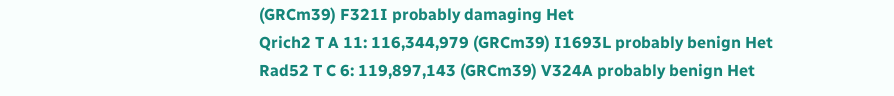(GRCm39) F321I probably damaging Het
Qrich2 T A 11: 116,344,979 (GRCm39) I1693L probably benign Het
Rad52 T C 6: 119,897,143 (GRCm39) V324A probably benign Het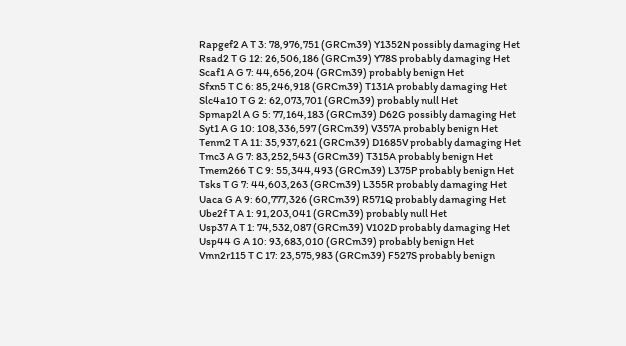Rapgef2 A T 3: 78,976,751 (GRCm39) Y1352N possibly damaging Het
Rsad2 T G 12: 26,506,186 (GRCm39) Y78S probably damaging Het
Scaf1 A G 7: 44,656,204 (GRCm39) probably benign Het
Sfxn5 T C 6: 85,246,918 (GRCm39) T131A probably damaging Het
Slc4a10 T G 2: 62,073,701 (GRCm39) probably null Het
Spmap2l A G 5: 77,164,183 (GRCm39) D62G possibly damaging Het
Syt1 A G 10: 108,336,597 (GRCm39) V357A probably benign Het
Tenm2 T A 11: 35,937,621 (GRCm39) D1685V probably damaging Het
Tmc3 A G 7: 83,252,543 (GRCm39) T315A probably benign Het
Tmem266 T C 9: 55,344,493 (GRCm39) L375P probably benign Het
Tsks T G 7: 44,603,263 (GRCm39) L355R probably damaging Het
Uaca G A 9: 60,777,326 (GRCm39) R571Q probably damaging Het
Ube2f T A 1: 91,203,041 (GRCm39) probably null Het
Usp37 A T 1: 74,532,087 (GRCm39) V102D probably damaging Het
Usp44 G A 10: 93,683,010 (GRCm39) probably benign Het
Vmn2r115 T C 17: 23,575,983 (GRCm39) F527S probably benign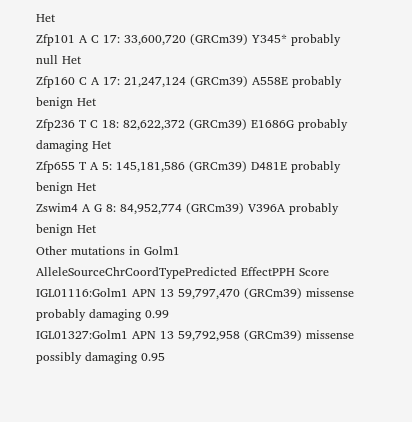Het
Zfp101 A C 17: 33,600,720 (GRCm39) Y345* probably null Het
Zfp160 C A 17: 21,247,124 (GRCm39) A558E probably benign Het
Zfp236 T C 18: 82,622,372 (GRCm39) E1686G probably damaging Het
Zfp655 T A 5: 145,181,586 (GRCm39) D481E probably benign Het
Zswim4 A G 8: 84,952,774 (GRCm39) V396A probably benign Het
Other mutations in Golm1
AlleleSourceChrCoordTypePredicted EffectPPH Score
IGL01116:Golm1 APN 13 59,797,470 (GRCm39) missense probably damaging 0.99
IGL01327:Golm1 APN 13 59,792,958 (GRCm39) missense possibly damaging 0.95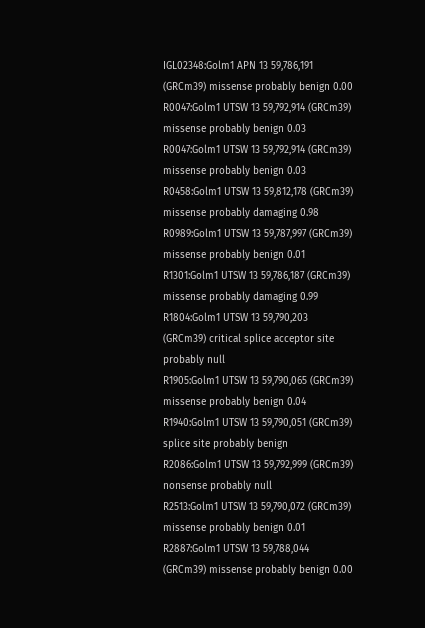IGL02348:Golm1 APN 13 59,786,191 (GRCm39) missense probably benign 0.00
R0047:Golm1 UTSW 13 59,792,914 (GRCm39) missense probably benign 0.03
R0047:Golm1 UTSW 13 59,792,914 (GRCm39) missense probably benign 0.03
R0458:Golm1 UTSW 13 59,812,178 (GRCm39) missense probably damaging 0.98
R0989:Golm1 UTSW 13 59,787,997 (GRCm39) missense probably benign 0.01
R1301:Golm1 UTSW 13 59,786,187 (GRCm39) missense probably damaging 0.99
R1804:Golm1 UTSW 13 59,790,203 (GRCm39) critical splice acceptor site probably null
R1905:Golm1 UTSW 13 59,790,065 (GRCm39) missense probably benign 0.04
R1940:Golm1 UTSW 13 59,790,051 (GRCm39) splice site probably benign
R2086:Golm1 UTSW 13 59,792,999 (GRCm39) nonsense probably null
R2513:Golm1 UTSW 13 59,790,072 (GRCm39) missense probably benign 0.01
R2887:Golm1 UTSW 13 59,788,044 (GRCm39) missense probably benign 0.00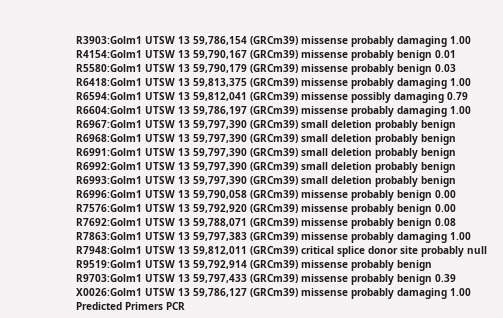R3903:Golm1 UTSW 13 59,786,154 (GRCm39) missense probably damaging 1.00
R4154:Golm1 UTSW 13 59,790,167 (GRCm39) missense probably benign 0.01
R5580:Golm1 UTSW 13 59,790,179 (GRCm39) missense probably benign 0.03
R6418:Golm1 UTSW 13 59,813,375 (GRCm39) missense probably damaging 1.00
R6594:Golm1 UTSW 13 59,812,041 (GRCm39) missense possibly damaging 0.79
R6604:Golm1 UTSW 13 59,786,197 (GRCm39) missense probably damaging 1.00
R6967:Golm1 UTSW 13 59,797,390 (GRCm39) small deletion probably benign
R6968:Golm1 UTSW 13 59,797,390 (GRCm39) small deletion probably benign
R6991:Golm1 UTSW 13 59,797,390 (GRCm39) small deletion probably benign
R6992:Golm1 UTSW 13 59,797,390 (GRCm39) small deletion probably benign
R6993:Golm1 UTSW 13 59,797,390 (GRCm39) small deletion probably benign
R6996:Golm1 UTSW 13 59,790,058 (GRCm39) missense probably benign 0.00
R7576:Golm1 UTSW 13 59,792,920 (GRCm39) missense probably benign 0.00
R7692:Golm1 UTSW 13 59,788,071 (GRCm39) missense probably benign 0.08
R7863:Golm1 UTSW 13 59,797,383 (GRCm39) missense probably damaging 1.00
R7948:Golm1 UTSW 13 59,812,011 (GRCm39) critical splice donor site probably null
R9519:Golm1 UTSW 13 59,792,914 (GRCm39) missense probably benign
R9703:Golm1 UTSW 13 59,797,433 (GRCm39) missense probably benign 0.39
X0026:Golm1 UTSW 13 59,786,127 (GRCm39) missense probably damaging 1.00
Predicted Primers PCR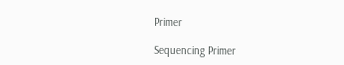Primer

Sequencing Primer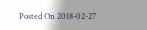Posted On 2018-02-27